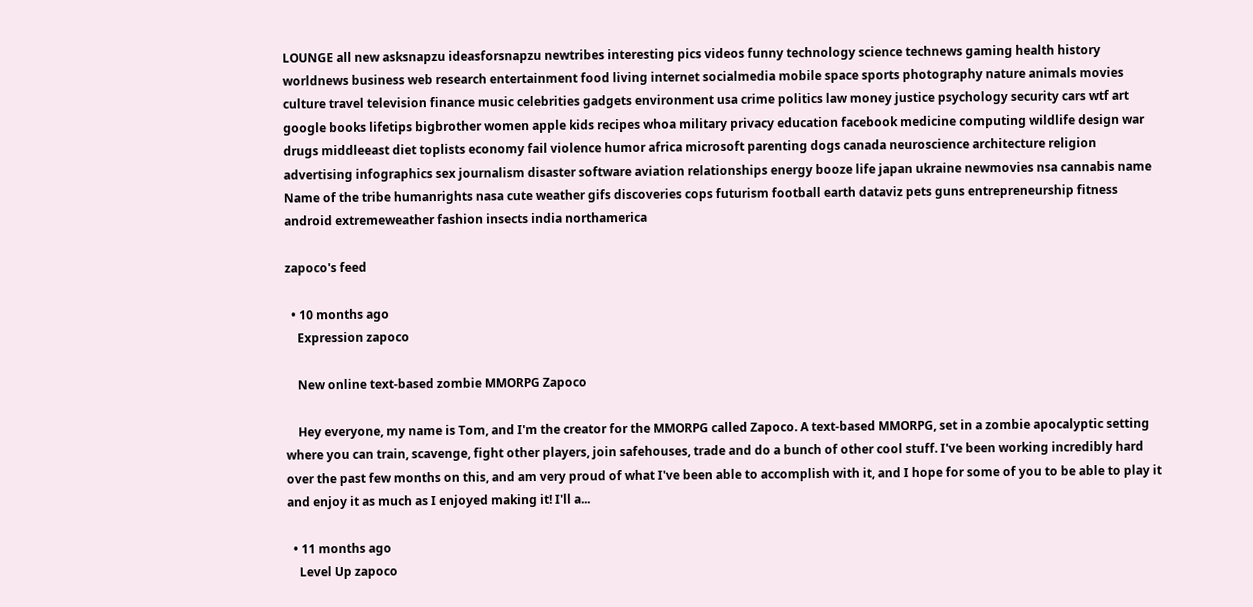LOUNGE all new asksnapzu ideasforsnapzu newtribes interesting pics videos funny technology science technews gaming health history worldnews business web research entertainment food living internet socialmedia mobile space sports photography nature animals movies culture travel television finance music celebrities gadgets environment usa crime politics law money justice psychology security cars wtf art google books lifetips bigbrother women apple kids recipes whoa military privacy education facebook medicine computing wildlife design war drugs middleeast diet toplists economy fail violence humor africa microsoft parenting dogs canada neuroscience architecture religion advertising infographics sex journalism disaster software aviation relationships energy booze life japan ukraine newmovies nsa cannabis name Name of the tribe humanrights nasa cute weather gifs discoveries cops futurism football earth dataviz pets guns entrepreneurship fitness android extremeweather fashion insects india northamerica

zapoco's feed

  • 10 months ago
    Expression zapoco

    New online text-based zombie MMORPG Zapoco

    Hey everyone, my name is Tom, and I'm the creator for the MMORPG called Zapoco. A text-based MMORPG, set in a zombie apocalyptic setting where you can train, scavenge, fight other players, join safehouses, trade and do a bunch of other cool stuff. I've been working incredibly hard over the past few months on this, and am very proud of what I've been able to accomplish with it, and I hope for some of you to be able to play it and enjoy it as much as I enjoyed making it! I'll a...

  • 11 months ago
    Level Up zapoco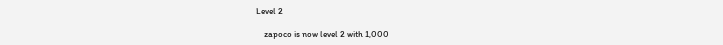Level 2

    zapoco is now level 2 with 1,000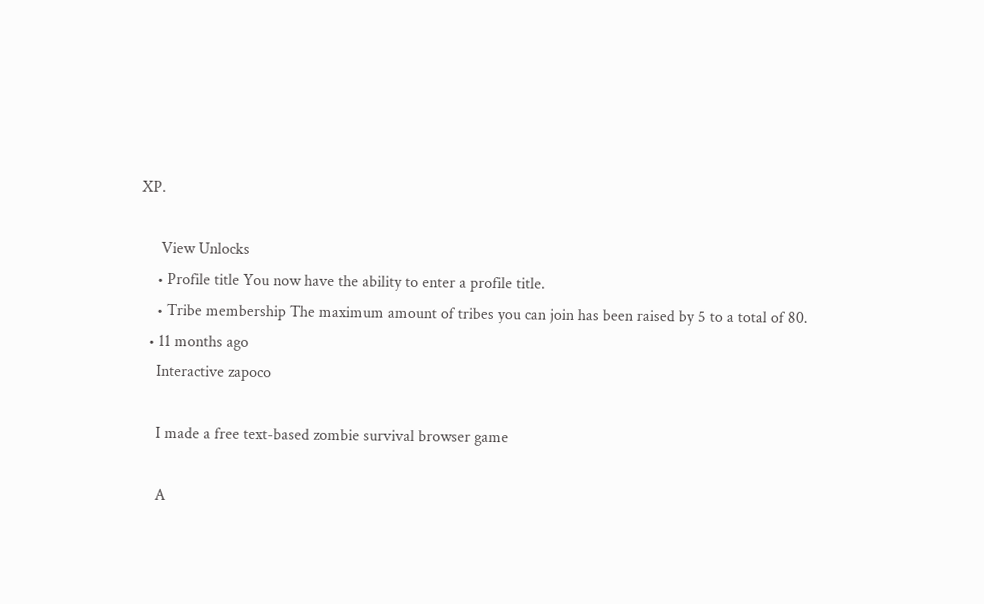XP.

     View Unlocks
    • Profile title You now have the ability to enter a profile title.
    • Tribe membership The maximum amount of tribes you can join has been raised by 5 to a total of 80.
  • 11 months ago
    Interactive zapoco

    I made a free text-based zombie survival browser game

    A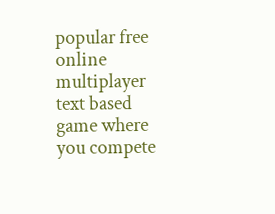popular free online multiplayer text based game where you compete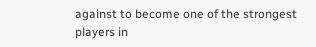against to become one of the strongest players in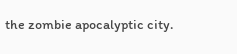the zombie apocalyptic city.